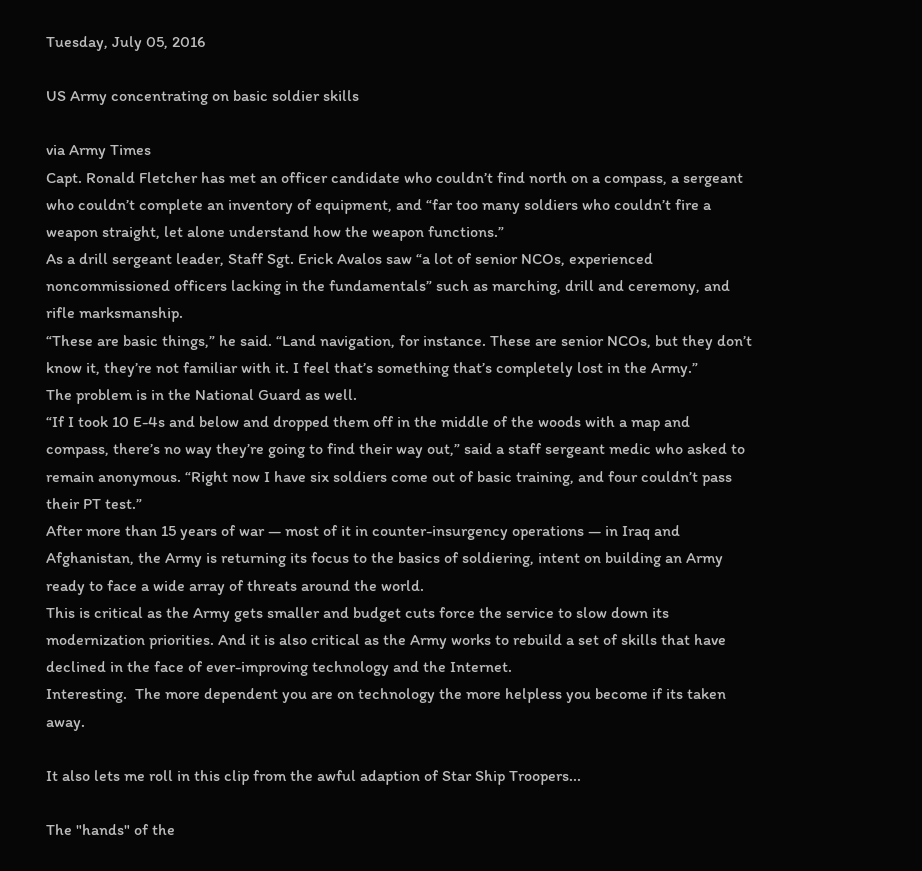Tuesday, July 05, 2016

US Army concentrating on basic soldier skills

via Army Times
Capt. Ronald Fletcher has met an officer candidate who couldn’t find north on a compass, a sergeant who couldn’t complete an inventory of equipment, and “far too many soldiers who couldn’t fire a weapon straight, let alone understand how the weapon functions.”
As a drill sergeant leader, Staff Sgt. Erick Avalos saw “a lot of senior NCOs, experienced noncommissioned officers lacking in the fundamentals” such as marching, drill and ceremony, and rifle marksmanship.
“These are basic things,” he said. “Land navigation, for instance. These are senior NCOs, but they don’t know it, they’re not familiar with it. I feel that’s something that’s completely lost in the Army.”
The problem is in the National Guard as well.
“If I took 10 E-4s and below and dropped them off in the middle of the woods with a map and compass, there’s no way they’re going to find their way out,” said a staff sergeant medic who asked to remain anonymous. “Right now I have six soldiers come out of basic training, and four couldn’t pass their PT test.”
After more than 15 years of war — most of it in counter-insurgency operations — in Iraq and Afghanistan, the Army is returning its focus to the basics of soldiering, intent on building an Army ready to face a wide array of threats around the world.
This is critical as the Army gets smaller and budget cuts force the service to slow down its modernization priorities. And it is also critical as the Army works to rebuild a set of skills that have declined in the face of ever-improving technology and the Internet.
Interesting.  The more dependent you are on technology the more helpless you become if its taken away.

It also lets me roll in this clip from the awful adaption of Star Ship Troopers...

The "hands" of the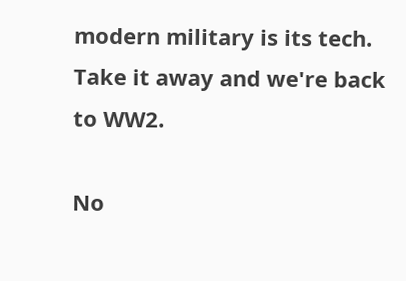modern military is its tech.  Take it away and we're back to WW2.

No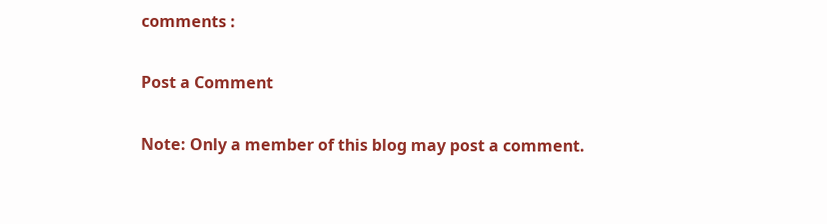comments :

Post a Comment

Note: Only a member of this blog may post a comment.